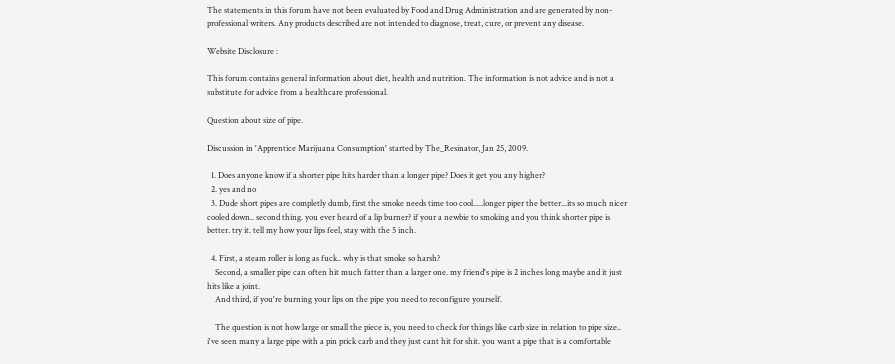The statements in this forum have not been evaluated by Food and Drug Administration and are generated by non-professional writers. Any products described are not intended to diagnose, treat, cure, or prevent any disease.

Website Disclosure :

This forum contains general information about diet, health and nutrition. The information is not advice and is not a substitute for advice from a healthcare professional.

Question about size of pipe.

Discussion in 'Apprentice Marijuana Consumption' started by The_Resinator, Jan 25, 2009.

  1. Does anyone know if a shorter pipe hits harder than a longer pipe? Does it get you any higher?
  2. yes and no
  3. Dude short pipes are completly dumb, first the smoke needs time too cool.....longer piper the better...its so much nicer cooled down.. second thing. you ever heard of a lip burner? if your a newbie to smoking and you think shorter pipe is better. try it. tell my how your lips feel, stay with the 5 inch.

  4. First, a steam roller is long as fuck.. why is that smoke so harsh?
    Second, a smaller pipe can often hit much fatter than a larger one. my friend's pipe is 2 inches long maybe and it just hits like a joint.
    And third, if you're burning your lips on the pipe you need to reconfigure yourself.

    The question is not how large or small the piece is, you need to check for things like carb size in relation to pipe size.. i've seen many a large pipe with a pin prick carb and they just cant hit for shit. you want a pipe that is a comfortable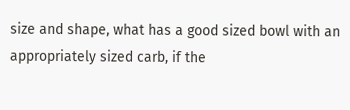size and shape, what has a good sized bowl with an appropriately sized carb, if the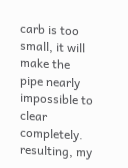carb is too small, it will make the pipe nearly impossible to clear completely. resulting, my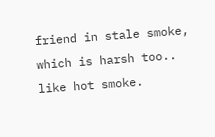friend in stale smoke, which is harsh too.. like hot smoke.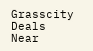Grasscity Deals Near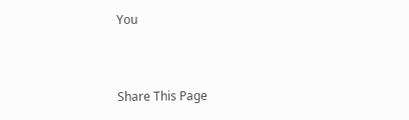You


Share This Page